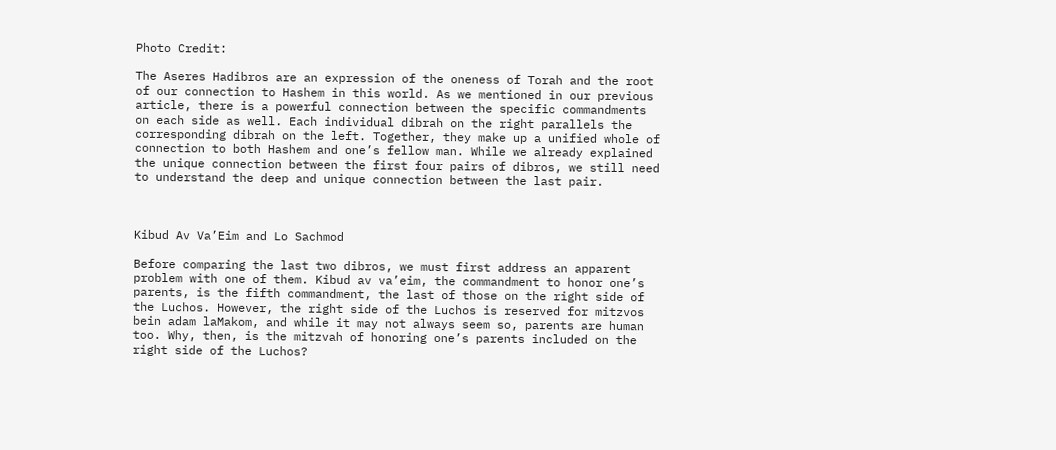Photo Credit:

The Aseres Hadibros are an expression of the oneness of Torah and the root of our connection to Hashem in this world. As we mentioned in our previous article, there is a powerful connection between the specific commandments on each side as well. Each individual dibrah on the right parallels the corresponding dibrah on the left. Together, they make up a unified whole of connection to both Hashem and one’s fellow man. While we already explained the unique connection between the first four pairs of dibros, we still need to understand the deep and unique connection between the last pair.



Kibud Av Va’Eim and Lo Sachmod

Before comparing the last two dibros, we must first address an apparent problem with one of them. Kibud av va’eim, the commandment to honor one’s parents, is the fifth commandment, the last of those on the right side of the Luchos. However, the right side of the Luchos is reserved for mitzvos bein adam laMakom, and while it may not always seem so, parents are human too. Why, then, is the mitzvah of honoring one’s parents included on the right side of the Luchos?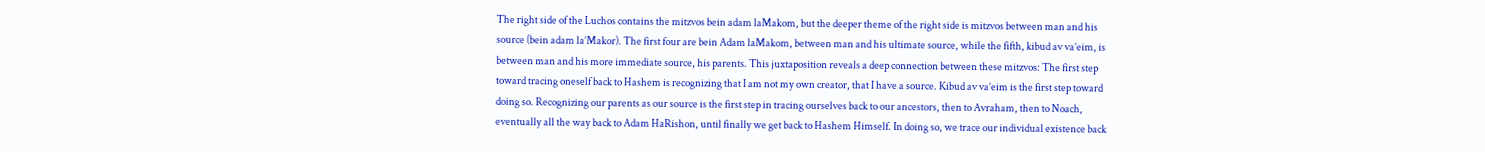The right side of the Luchos contains the mitzvos bein adam laMakom, but the deeper theme of the right side is mitzvos between man and his source (bein adam la’Makor). The first four are bein Adam laMakom, between man and his ultimate source, while the fifth, kibud av va’eim, is between man and his more immediate source, his parents. This juxtaposition reveals a deep connection between these mitzvos: The first step toward tracing oneself back to Hashem is recognizing that I am not my own creator, that I have a source. Kibud av va’eim is the first step toward doing so. Recognizing our parents as our source is the first step in tracing ourselves back to our ancestors, then to Avraham, then to Noach, eventually all the way back to Adam HaRishon, until finally we get back to Hashem Himself. In doing so, we trace our individual existence back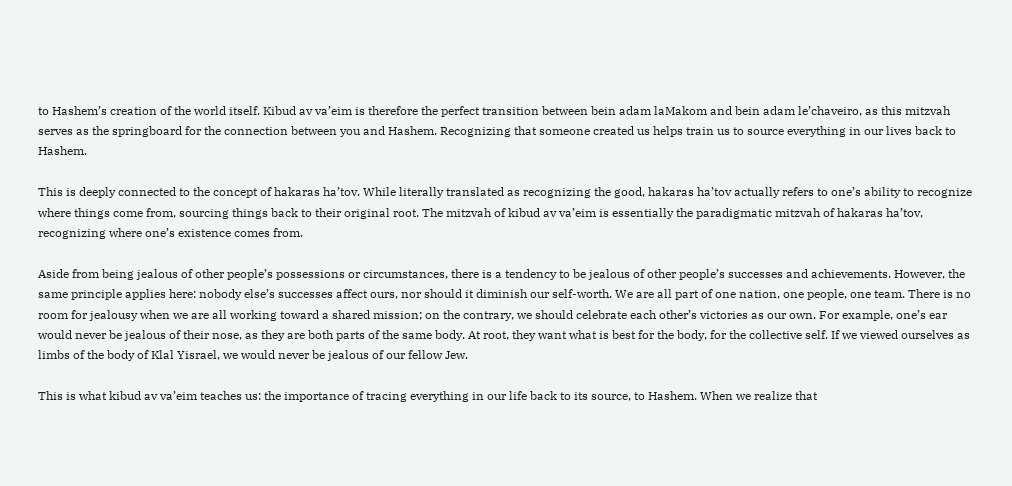to Hashem’s creation of the world itself. Kibud av va’eim is therefore the perfect transition between bein adam laMakom and bein adam le’chaveiro, as this mitzvah serves as the springboard for the connection between you and Hashem. Recognizing that someone created us helps train us to source everything in our lives back to Hashem.

This is deeply connected to the concept of hakaras ha’tov. While literally translated as recognizing the good, hakaras ha’tov actually refers to one’s ability to recognize where things come from, sourcing things back to their original root. The mitzvah of kibud av va’eim is essentially the paradigmatic mitzvah of hakaras ha’tov, recognizing where one’s existence comes from.

Aside from being jealous of other people’s possessions or circumstances, there is a tendency to be jealous of other people’s successes and achievements. However, the same principle applies here: nobody else’s successes affect ours, nor should it diminish our self-worth. We are all part of one nation, one people, one team. There is no room for jealousy when we are all working toward a shared mission; on the contrary, we should celebrate each other’s victories as our own. For example, one’s ear would never be jealous of their nose, as they are both parts of the same body. At root, they want what is best for the body, for the collective self. If we viewed ourselves as limbs of the body of Klal Yisrael, we would never be jealous of our fellow Jew.

This is what kibud av va’eim teaches us: the importance of tracing everything in our life back to its source, to Hashem. When we realize that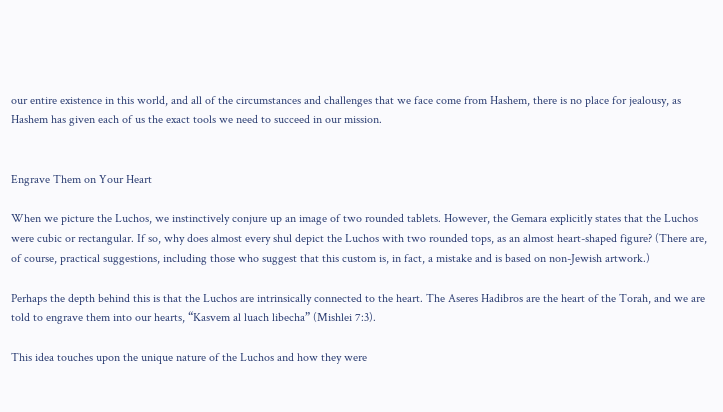our entire existence in this world, and all of the circumstances and challenges that we face come from Hashem, there is no place for jealousy, as Hashem has given each of us the exact tools we need to succeed in our mission.


Engrave Them on Your Heart

When we picture the Luchos, we instinctively conjure up an image of two rounded tablets. However, the Gemara explicitly states that the Luchos were cubic or rectangular. If so, why does almost every shul depict the Luchos with two rounded tops, as an almost heart-shaped figure? (There are, of course, practical suggestions, including those who suggest that this custom is, in fact, a mistake and is based on non-Jewish artwork.)

Perhaps the depth behind this is that the Luchos are intrinsically connected to the heart. The Aseres Hadibros are the heart of the Torah, and we are told to engrave them into our hearts, “Kasvem al luach libecha” (Mishlei 7:3).

This idea touches upon the unique nature of the Luchos and how they were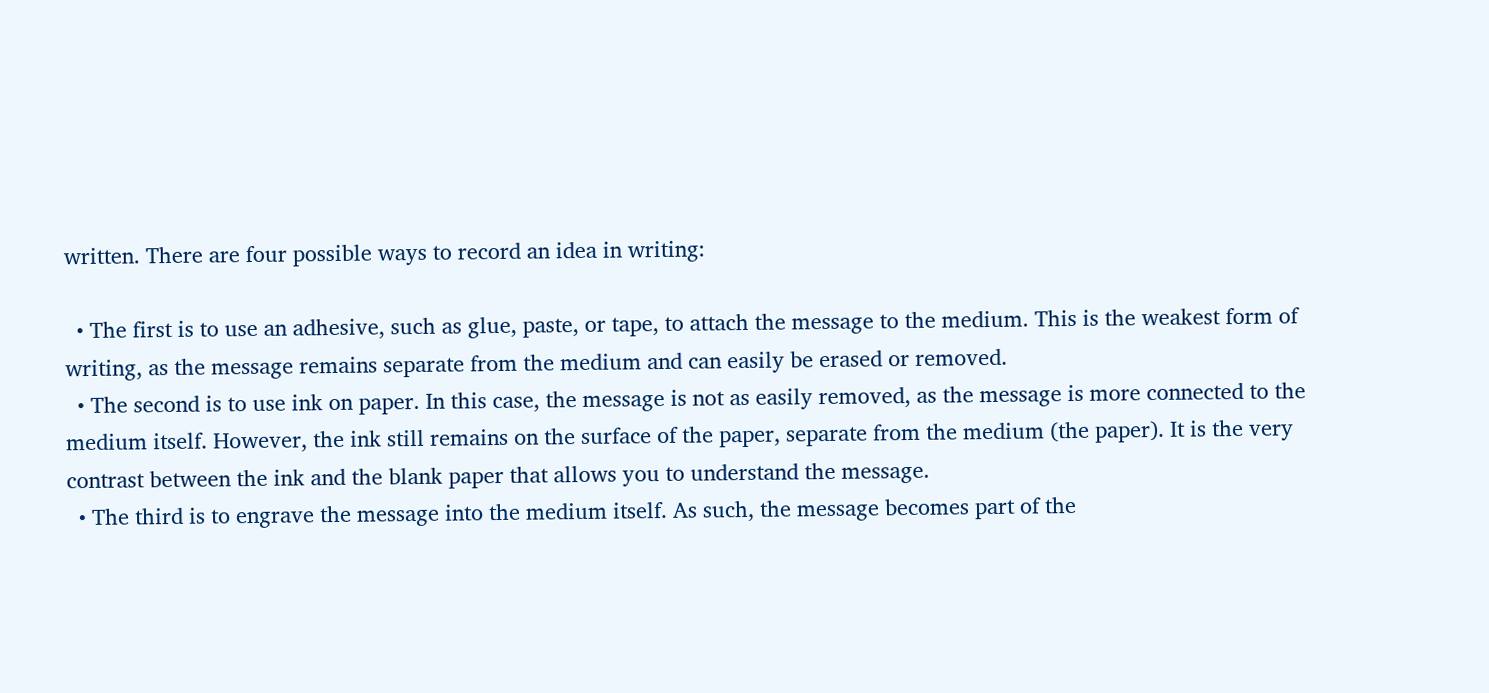written. There are four possible ways to record an idea in writing:

  • The first is to use an adhesive, such as glue, paste, or tape, to attach the message to the medium. This is the weakest form of writing, as the message remains separate from the medium and can easily be erased or removed.
  • The second is to use ink on paper. In this case, the message is not as easily removed, as the message is more connected to the medium itself. However, the ink still remains on the surface of the paper, separate from the medium (the paper). It is the very contrast between the ink and the blank paper that allows you to understand the message.
  • The third is to engrave the message into the medium itself. As such, the message becomes part of the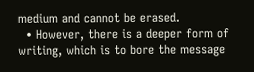medium and cannot be erased.
  • However, there is a deeper form of writing, which is to bore the message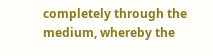completely through the medium, whereby the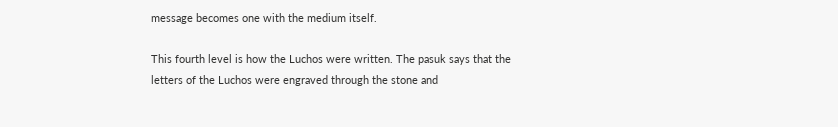message becomes one with the medium itself.

This fourth level is how the Luchos were written. The pasuk says that the letters of the Luchos were engraved through the stone and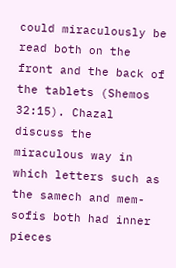could miraculously be read both on the front and the back of the tablets (Shemos 32:15). Chazal discuss the miraculous way in which letters such as the samech and mem-sofis both had inner pieces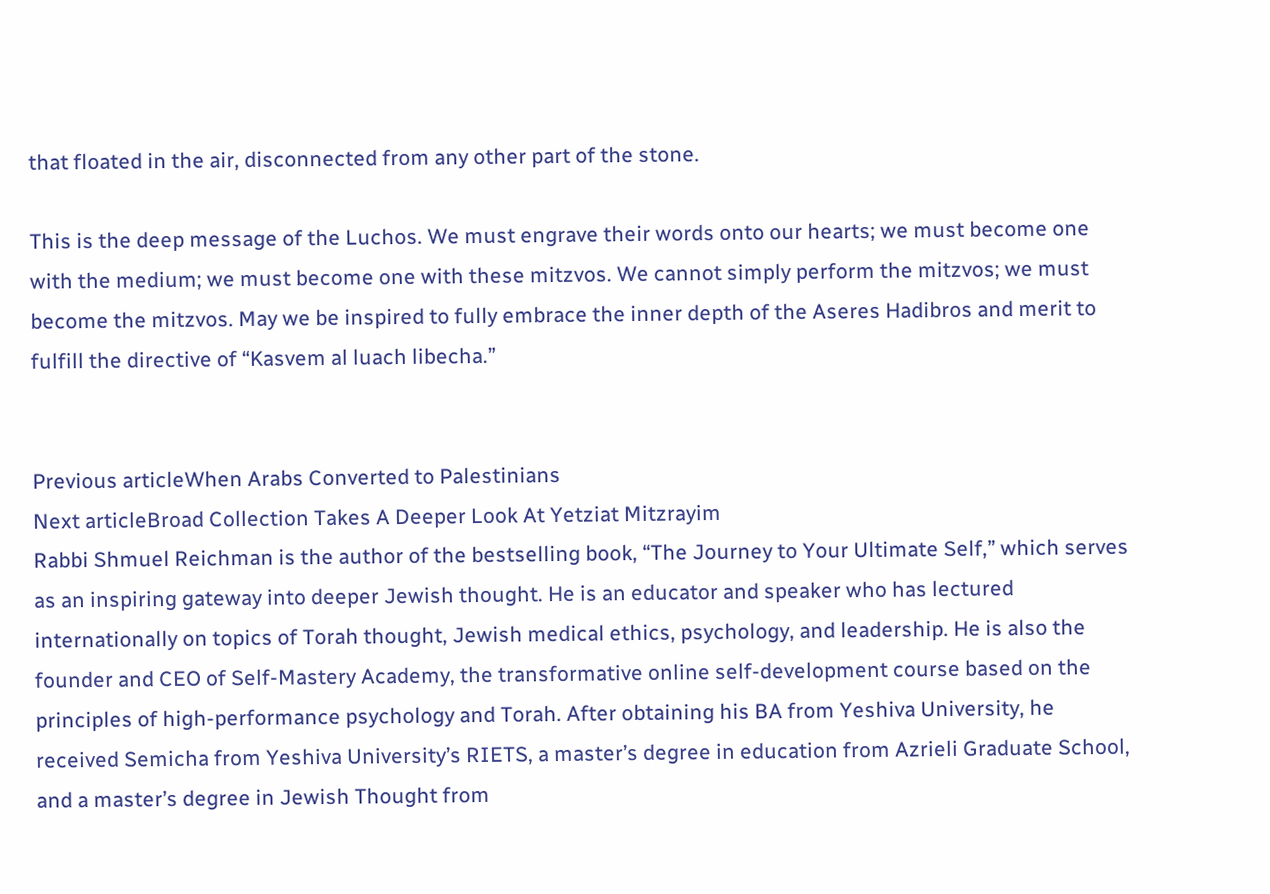that floated in the air, disconnected from any other part of the stone.

This is the deep message of the Luchos. We must engrave their words onto our hearts; we must become one with the medium; we must become one with these mitzvos. We cannot simply perform the mitzvos; we must become the mitzvos. May we be inspired to fully embrace the inner depth of the Aseres Hadibros and merit to fulfill the directive of “Kasvem al luach libecha.”


Previous articleWhen Arabs Converted to Palestinians
Next articleBroad Collection Takes A Deeper Look At Yetziat Mitzrayim
Rabbi Shmuel Reichman is the author of the bestselling book, “The Journey to Your Ultimate Self,” which serves as an inspiring gateway into deeper Jewish thought. He is an educator and speaker who has lectured internationally on topics of Torah thought, Jewish medical ethics, psychology, and leadership. He is also the founder and CEO of Self-Mastery Academy, the transformative online self-development course based on the principles of high-performance psychology and Torah. After obtaining his BA from Yeshiva University, he received Semicha from Yeshiva University’s RIETS, a master’s degree in education from Azrieli Graduate School, and a master’s degree in Jewish Thought from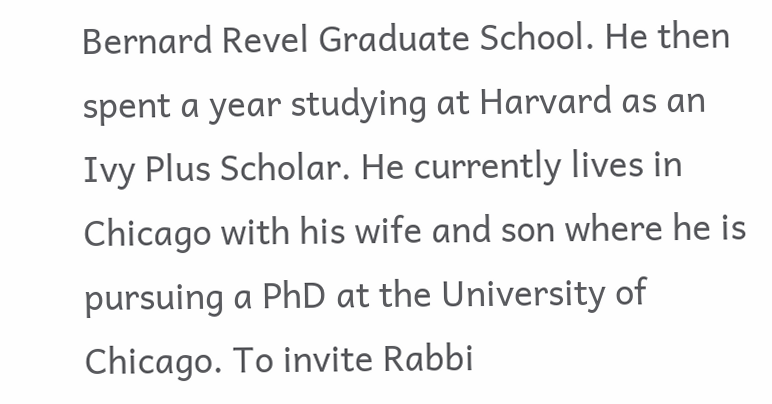Bernard Revel Graduate School. He then spent a year studying at Harvard as an Ivy Plus Scholar. He currently lives in Chicago with his wife and son where he is pursuing a PhD at the University of Chicago. To invite Rabbi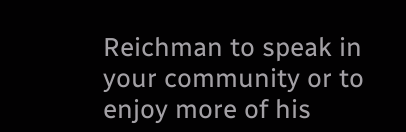Reichman to speak in your community or to enjoy more of his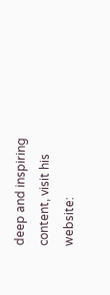deep and inspiring content, visit his website: